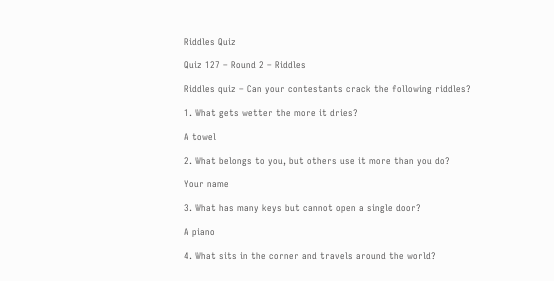Riddles Quiz

Quiz 127 – Round 2 – Riddles

Riddles quiz – Can your contestants crack the following riddles?

1. What gets wetter the more it dries?

A towel

2. What belongs to you, but others use it more than you do?

Your name

3. What has many keys but cannot open a single door?

A piano

4. What sits in the corner and travels around the world?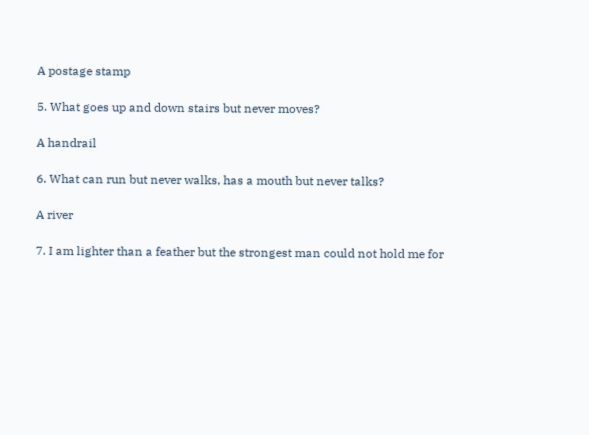A postage stamp

5. What goes up and down stairs but never moves?

A handrail

6. What can run but never walks, has a mouth but never talks?

A river

7. I am lighter than a feather but the strongest man could not hold me for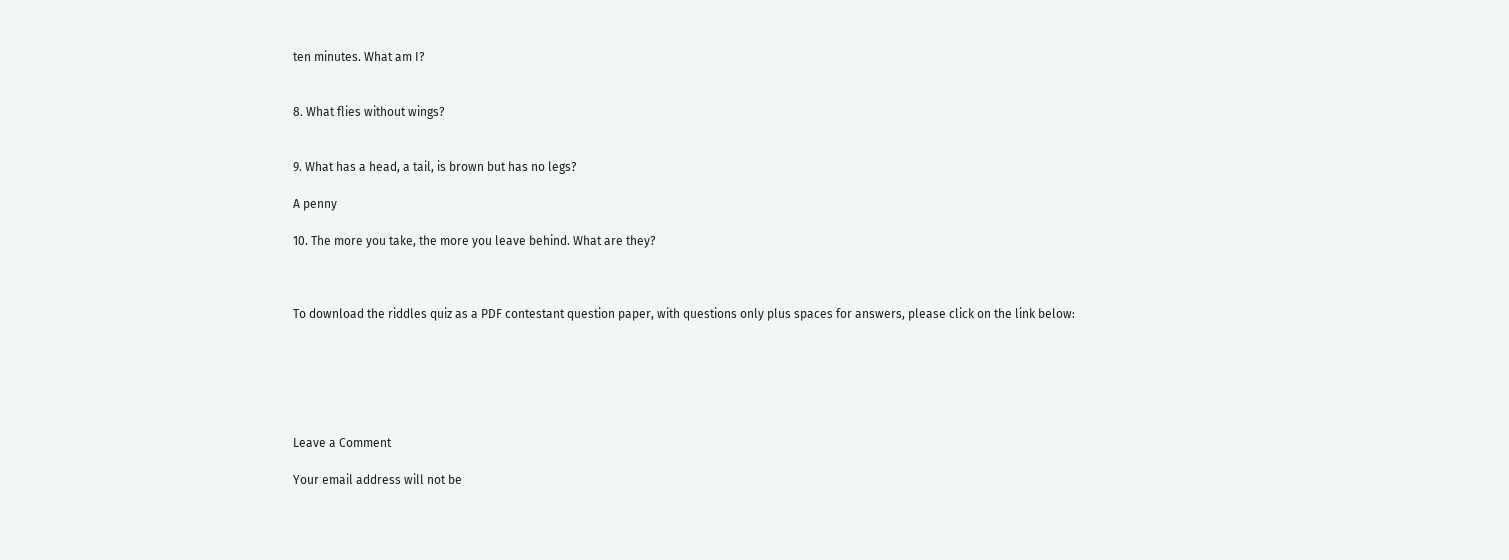ten minutes. What am I?


8. What flies without wings?


9. What has a head, a tail, is brown but has no legs?

A penny

10. The more you take, the more you leave behind. What are they?



To download the riddles quiz as a PDF contestant question paper, with questions only plus spaces for answers, please click on the link below:






Leave a Comment

Your email address will not be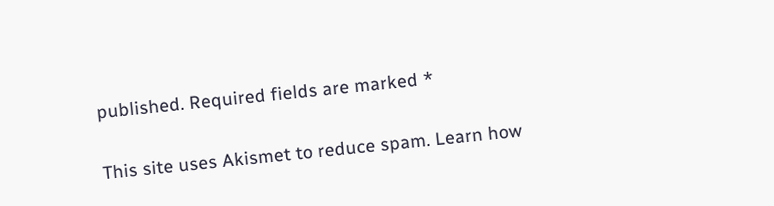published. Required fields are marked *

This site uses Akismet to reduce spam. Learn how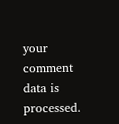your comment data is processed.